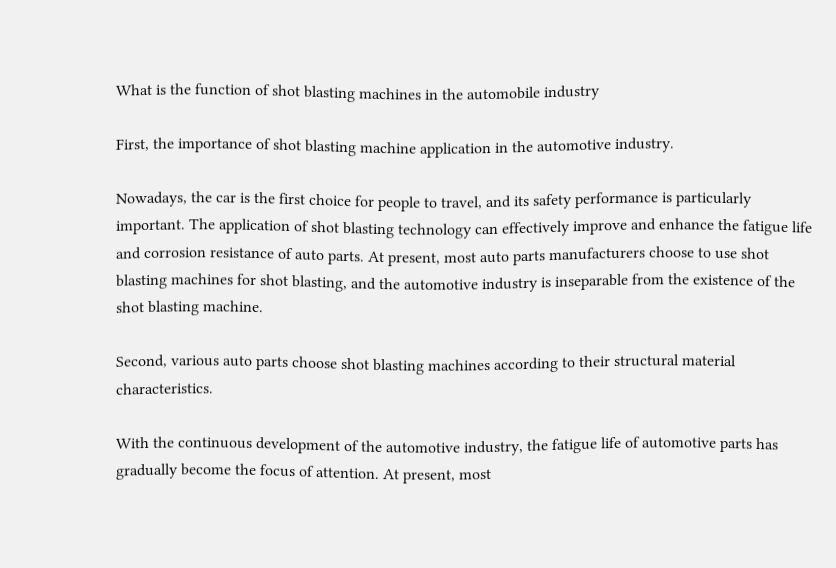What is the function of shot blasting machines in the automobile industry

First, the importance of shot blasting machine application in the automotive industry.

Nowadays, the car is the first choice for people to travel, and its safety performance is particularly important. The application of shot blasting technology can effectively improve and enhance the fatigue life and corrosion resistance of auto parts. At present, most auto parts manufacturers choose to use shot blasting machines for shot blasting, and the automotive industry is inseparable from the existence of the shot blasting machine.

Second, various auto parts choose shot blasting machines according to their structural material characteristics.

With the continuous development of the automotive industry, the fatigue life of automotive parts has gradually become the focus of attention. At present, most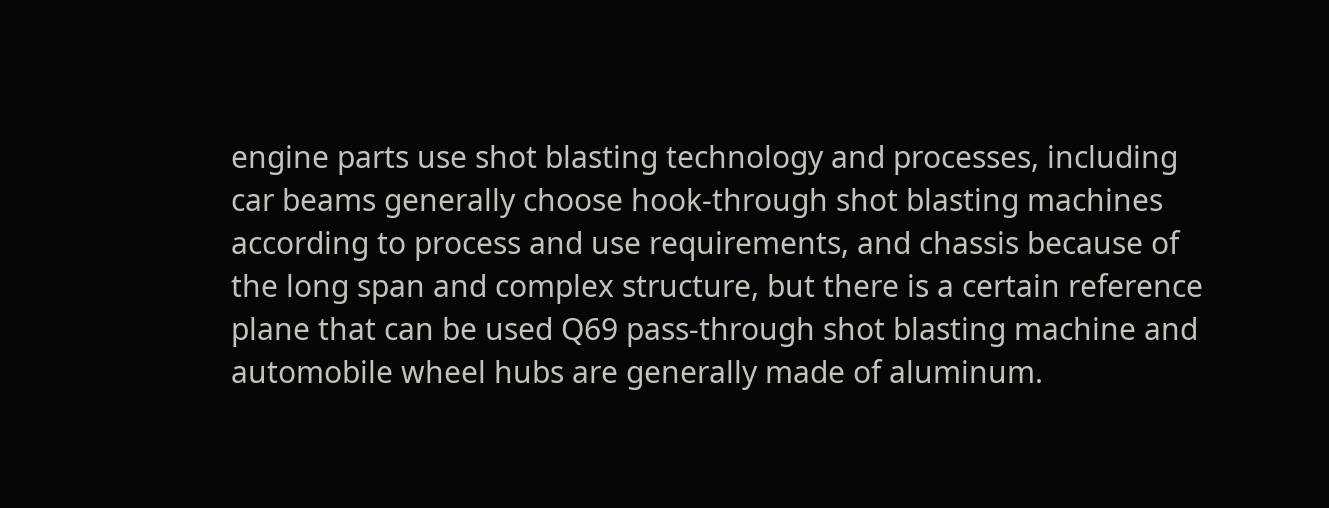engine parts use shot blasting technology and processes, including car beams generally choose hook-through shot blasting machines according to process and use requirements, and chassis because of the long span and complex structure, but there is a certain reference plane that can be used Q69 pass-through shot blasting machine and automobile wheel hubs are generally made of aluminum.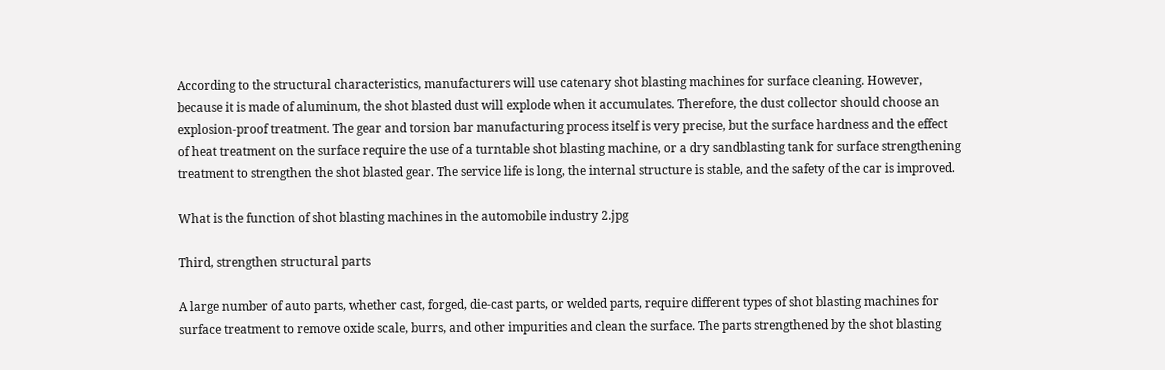According to the structural characteristics, manufacturers will use catenary shot blasting machines for surface cleaning. However, because it is made of aluminum, the shot blasted dust will explode when it accumulates. Therefore, the dust collector should choose an explosion-proof treatment. The gear and torsion bar manufacturing process itself is very precise, but the surface hardness and the effect of heat treatment on the surface require the use of a turntable shot blasting machine, or a dry sandblasting tank for surface strengthening treatment to strengthen the shot blasted gear. The service life is long, the internal structure is stable, and the safety of the car is improved.

What is the function of shot blasting machines in the automobile industry 2.jpg

Third, strengthen structural parts

A large number of auto parts, whether cast, forged, die-cast parts, or welded parts, require different types of shot blasting machines for surface treatment to remove oxide scale, burrs, and other impurities and clean the surface. The parts strengthened by the shot blasting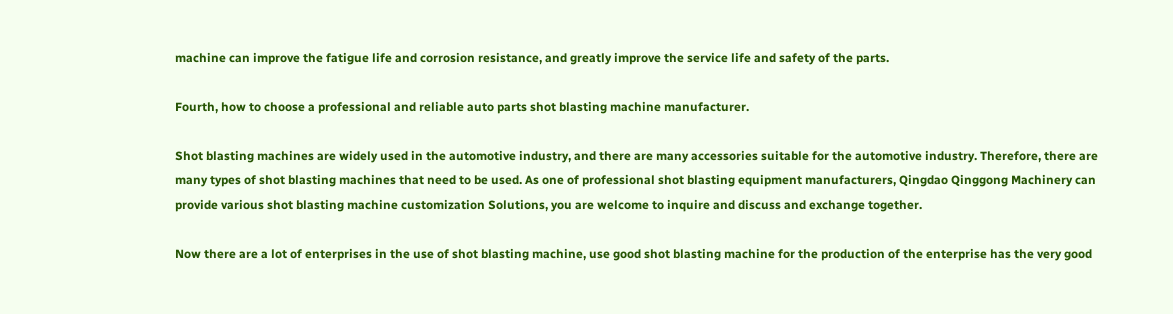machine can improve the fatigue life and corrosion resistance, and greatly improve the service life and safety of the parts.

Fourth, how to choose a professional and reliable auto parts shot blasting machine manufacturer.

Shot blasting machines are widely used in the automotive industry, and there are many accessories suitable for the automotive industry. Therefore, there are many types of shot blasting machines that need to be used. As one of professional shot blasting equipment manufacturers, Qingdao Qinggong Machinery can provide various shot blasting machine customization Solutions, you are welcome to inquire and discuss and exchange together.

Now there are a lot of enterprises in the use of shot blasting machine, use good shot blasting machine for the production of the enterprise has the very good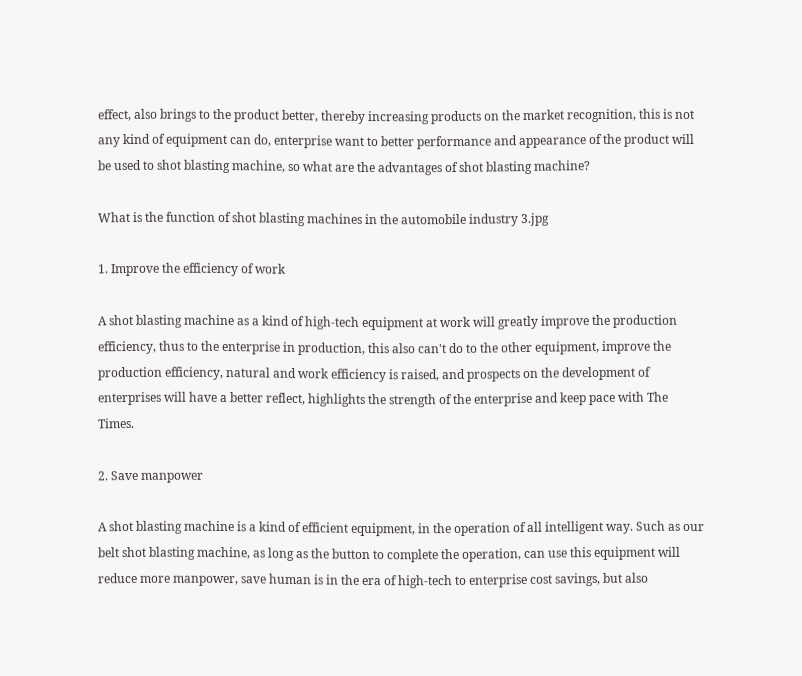effect, also brings to the product better, thereby increasing products on the market recognition, this is not any kind of equipment can do, enterprise want to better performance and appearance of the product will be used to shot blasting machine, so what are the advantages of shot blasting machine?

What is the function of shot blasting machines in the automobile industry 3.jpg

1. Improve the efficiency of work

A shot blasting machine as a kind of high-tech equipment at work will greatly improve the production efficiency, thus to the enterprise in production, this also can't do to the other equipment, improve the production efficiency, natural and work efficiency is raised, and prospects on the development of enterprises will have a better reflect, highlights the strength of the enterprise and keep pace with The Times.

2. Save manpower

A shot blasting machine is a kind of efficient equipment, in the operation of all intelligent way. Such as our belt shot blasting machine, as long as the button to complete the operation, can use this equipment will reduce more manpower, save human is in the era of high-tech to enterprise cost savings, but also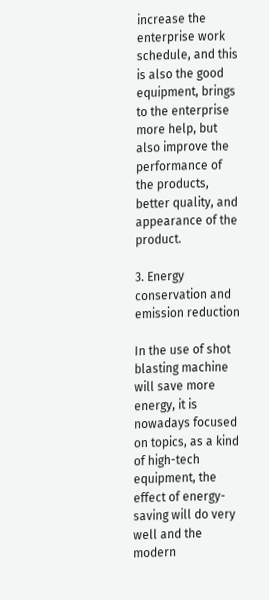increase the enterprise work schedule, and this is also the good equipment, brings to the enterprise more help, but also improve the performance of the products, better quality, and appearance of the product.

3. Energy conservation and emission reduction

In the use of shot blasting machine will save more energy, it is nowadays focused on topics, as a kind of high-tech equipment, the effect of energy-saving will do very well and the modern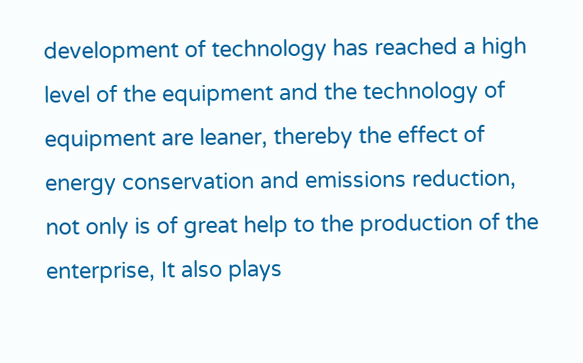development of technology has reached a high level of the equipment and the technology of equipment are leaner, thereby the effect of energy conservation and emissions reduction, not only is of great help to the production of the enterprise, It also plays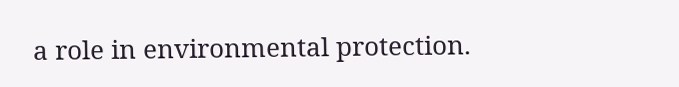a role in environmental protection.